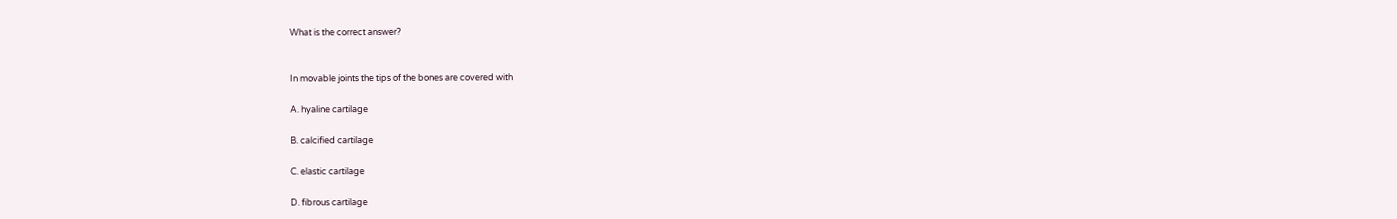What is the correct answer?


In movable joints the tips of the bones are covered with

A. hyaline cartilage

B. calcified cartilage

C. elastic cartilage

D. fibrous cartilage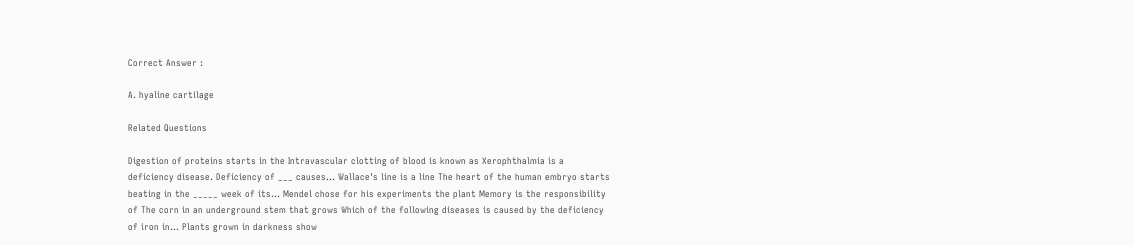Correct Answer :

A. hyaline cartilage

Related Questions

Digestion of proteins starts in the Intravascular clotting of blood is known as Xerophthalmia is a deficiency disease. Deficiency of ___ causes… Wallace's line is a line The heart of the human embryo starts beating in the _____ week of its… Mendel chose for his experiments the plant Memory is the responsibility of The corn in an underground stem that grows Which of the following diseases is caused by the deficiency of iron in… Plants grown in darkness show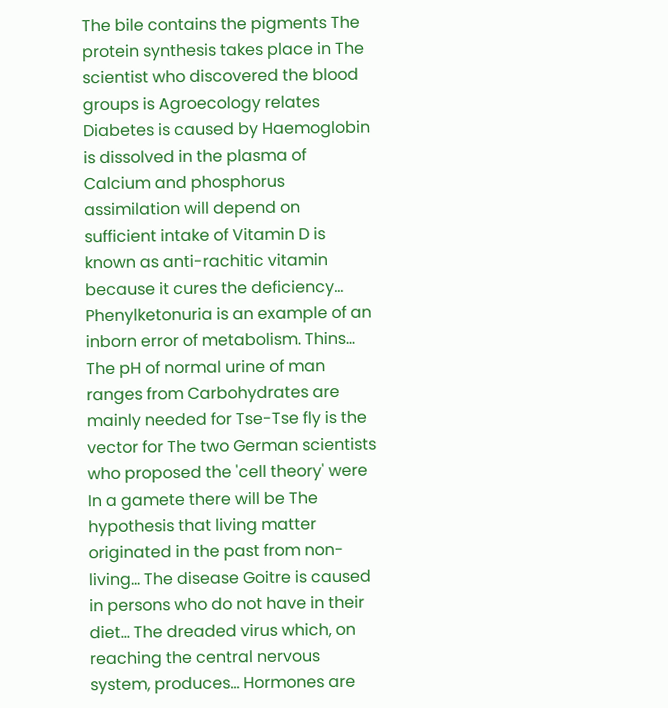The bile contains the pigments The protein synthesis takes place in The scientist who discovered the blood groups is Agroecology relates Diabetes is caused by Haemoglobin is dissolved in the plasma of Calcium and phosphorus assimilation will depend on sufficient intake of Vitamin D is known as anti-rachitic vitamin because it cures the deficiency… Phenylketonuria is an example of an inborn error of metabolism. Thins… The pH of normal urine of man ranges from Carbohydrates are mainly needed for Tse-Tse fly is the vector for The two German scientists who proposed the 'cell theory' were In a gamete there will be The hypothesis that living matter originated in the past from non-living… The disease Goitre is caused in persons who do not have in their diet… The dreaded virus which, on reaching the central nervous system, produces… Hormones are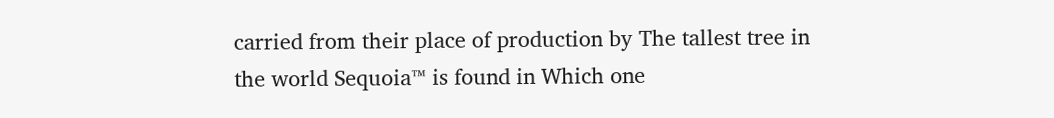carried from their place of production by The tallest tree in the world Sequoia™ is found in Which one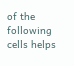of the following cells helps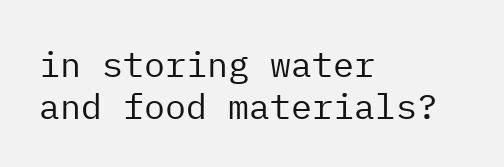in storing water and food materials?